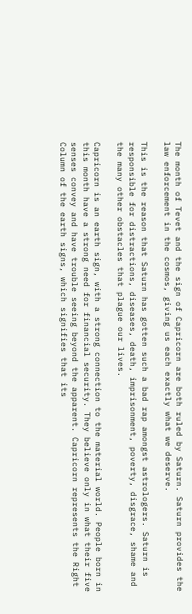The month of Tevet and the sign of Capricorn are both ruled by Saturn. Saturn provides the law enforcement in the cosmos, giving us each exactly what we deserve.

This is the reason that Saturn has gotten such a bad rap amongst astrologers. Saturn is responsible for distractions, diseases, death, imprisonment, poverty, disgrace, shame and the many other obstacles that plague our lives.

Capricorn is an earth sign, with a strong connection to the material world. People born in this month have a strong need for financial security. They believe only in what their five senses convey and have trouble seeing beyond the apparent. Capricorn represents the Right Column of the earth signs, which signifies that its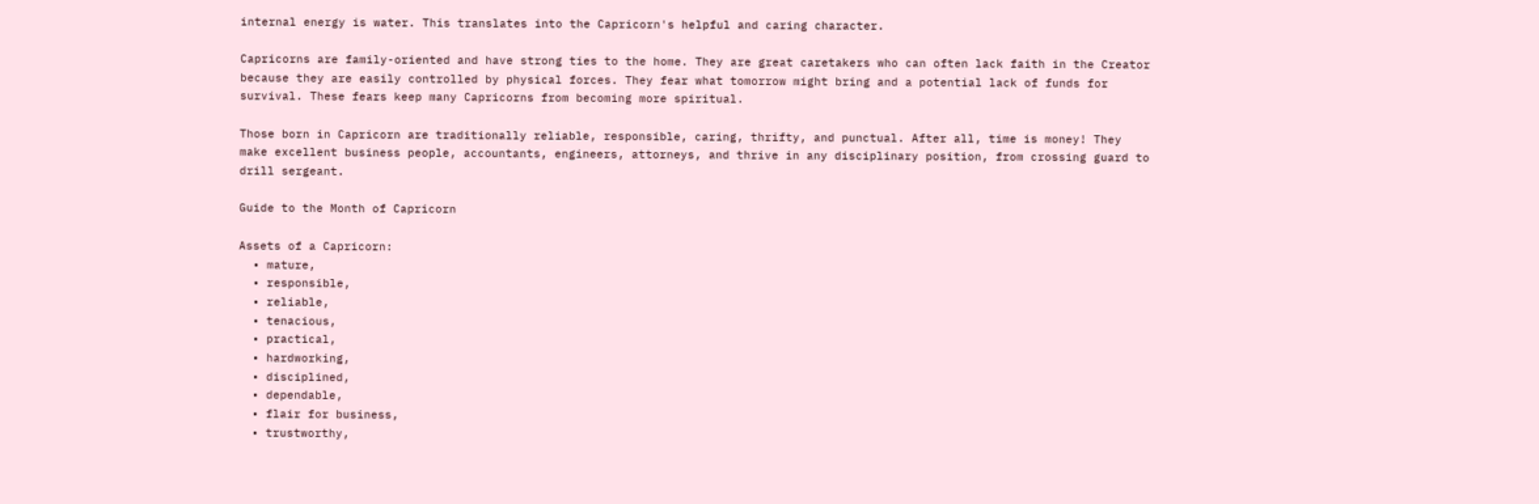internal energy is water. This translates into the Capricorn's helpful and caring character.

Capricorns are family-oriented and have strong ties to the home. They are great caretakers who can often lack faith in the Creator because they are easily controlled by physical forces. They fear what tomorrow might bring and a potential lack of funds for survival. These fears keep many Capricorns from becoming more spiritual.

Those born in Capricorn are traditionally reliable, responsible, caring, thrifty, and punctual. After all, time is money! They make excellent business people, accountants, engineers, attorneys, and thrive in any disciplinary position, from crossing guard to drill sergeant.

Guide to the Month of Capricorn

Assets of a Capricorn:
  • mature,
  • responsible,
  • reliable,
  • tenacious,
  • practical,
  • hardworking,
  • disciplined,
  • dependable,
  • flair for business,
  • trustworthy,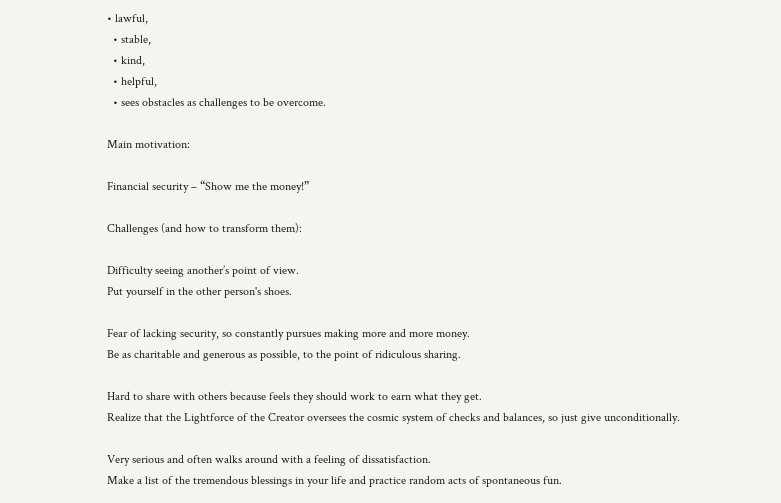• lawful,
  • stable,
  • kind,
  • helpful,
  • sees obstacles as challenges to be overcome.

Main motivation:

Financial security – “Show me the money!”

Challenges (and how to transform them):

Difficulty seeing another’s point of view.
Put yourself in the other person's shoes.

Fear of lacking security, so constantly pursues making more and more money.
Be as charitable and generous as possible, to the point of ridiculous sharing.

Hard to share with others because feels they should work to earn what they get.
Realize that the Lightforce of the Creator oversees the cosmic system of checks and balances, so just give unconditionally.

Very serious and often walks around with a feeling of dissatisfaction.
Make a list of the tremendous blessings in your life and practice random acts of spontaneous fun.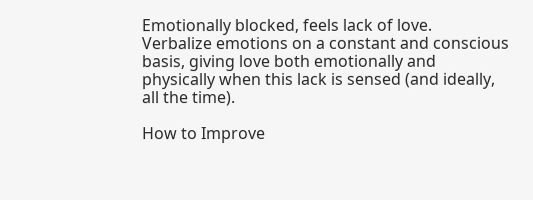Emotionally blocked, feels lack of love.
Verbalize emotions on a constant and conscious basis, giving love both emotionally and physically when this lack is sensed (and ideally, all the time).

How to Improve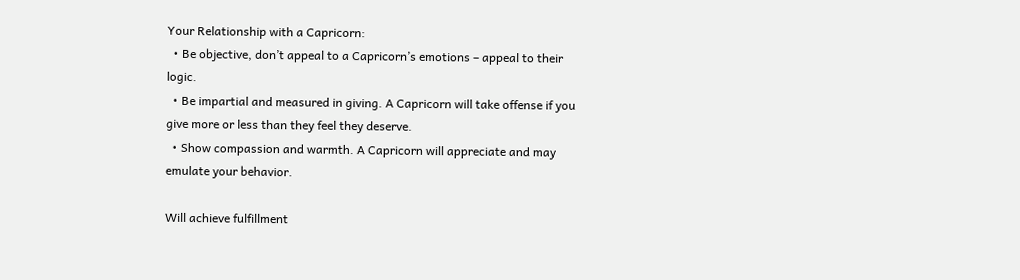Your Relationship with a Capricorn:
  • Be objective, don’t appeal to a Capricorn’s emotions – appeal to their logic.
  • Be impartial and measured in giving. A Capricorn will take offense if you give more or less than they feel they deserve.
  • Show compassion and warmth. A Capricorn will appreciate and may emulate your behavior.

Will achieve fulfillment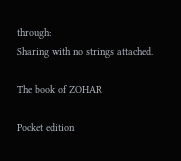through:
Sharing with no strings attached.

The book of ZOHAR

Pocket edition